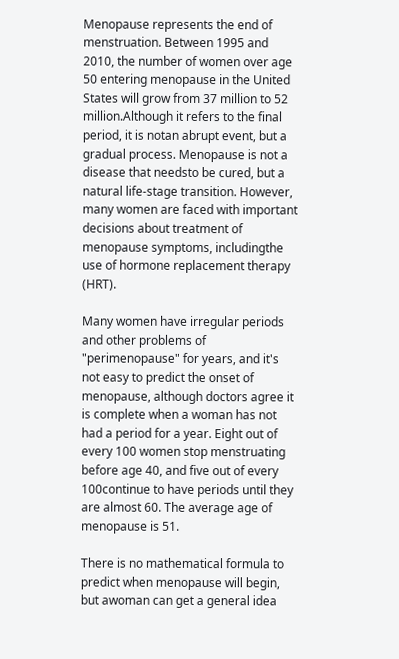Menopause represents the end of menstruation. Between 1995 and 2010, the number of women over age 50 entering menopause in the United States will grow from 37 million to 52 million.Although it refers to the final period, it is notan abrupt event, but a gradual process. Menopause is not a disease that needsto be cured, but a natural life-stage transition. However, many women are faced with important decisions about treatment of menopause symptoms, includingthe use of hormone replacement therapy (HRT).

Many women have irregular periods and other problems of "perimenopause" for years, and it's not easy to predict the onset of menopause, although doctors agree it is complete when a woman has not had a period for a year. Eight out of every 100 women stop menstruating before age 40, and five out of every 100continue to have periods until they are almost 60. The average age of menopause is 51.

There is no mathematical formula to predict when menopause will begin, but awoman can get a general idea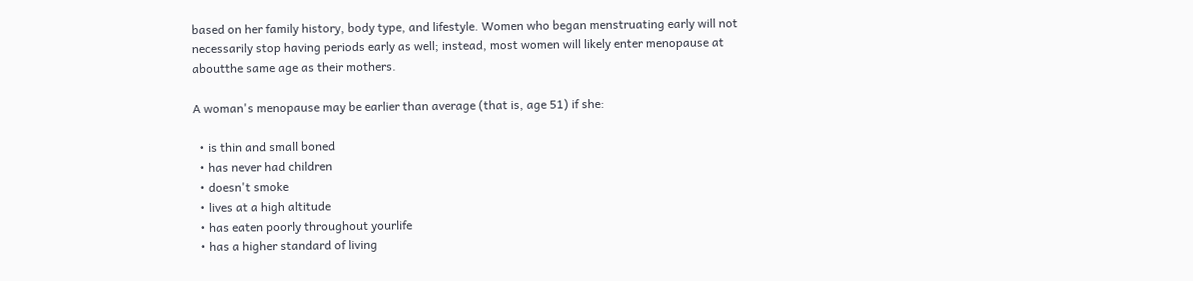based on her family history, body type, and lifestyle. Women who began menstruating early will not necessarily stop having periods early as well; instead, most women will likely enter menopause at aboutthe same age as their mothers.

A woman's menopause may be earlier than average (that is, age 51) if she:

  • is thin and small boned
  • has never had children
  • doesn't smoke
  • lives at a high altitude
  • has eaten poorly throughout yourlife
  • has a higher standard of living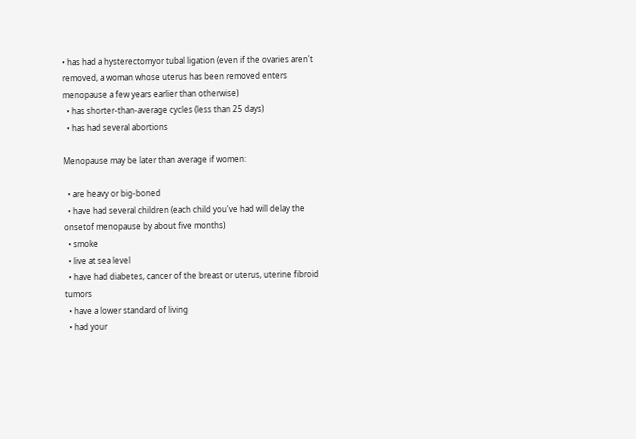• has had a hysterectomyor tubal ligation (even if the ovaries aren't removed, a woman whose uterus has been removed enters menopause a few years earlier than otherwise)
  • has shorter-than-average cycles (less than 25 days)
  • has had several abortions

Menopause may be later than average if women:

  • are heavy or big-boned
  • have had several children (each child you've had will delay the onsetof menopause by about five months)
  • smoke
  • live at sea level
  • have had diabetes, cancer of the breast or uterus, uterine fibroid tumors
  • have a lower standard of living
  • had your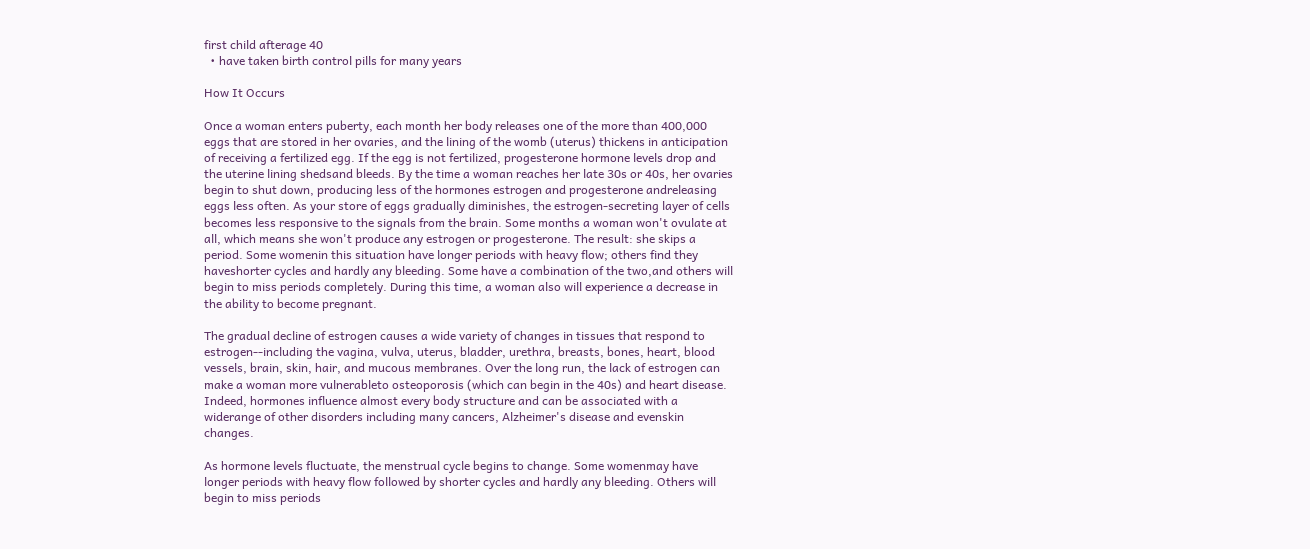first child afterage 40
  • have taken birth control pills for many years

How It Occurs

Once a woman enters puberty, each month her body releases one of the more than 400,000 eggs that are stored in her ovaries, and the lining of the womb (uterus) thickens in anticipation of receiving a fertilized egg. If the egg is not fertilized, progesterone hormone levels drop and the uterine lining shedsand bleeds. By the time a woman reaches her late 30s or 40s, her ovaries begin to shut down, producing less of the hormones estrogen and progesterone andreleasing eggs less often. As your store of eggs gradually diminishes, the estrogen-secreting layer of cells becomes less responsive to the signals from the brain. Some months a woman won't ovulate at all, which means she won't produce any estrogen or progesterone. The result: she skips a period. Some womenin this situation have longer periods with heavy flow; others find they haveshorter cycles and hardly any bleeding. Some have a combination of the two,and others will begin to miss periods completely. During this time, a woman also will experience a decrease in the ability to become pregnant.

The gradual decline of estrogen causes a wide variety of changes in tissues that respond to estrogen--including the vagina, vulva, uterus, bladder, urethra, breasts, bones, heart, blood vessels, brain, skin, hair, and mucous membranes. Over the long run, the lack of estrogen can make a woman more vulnerableto osteoporosis (which can begin in the 40s) and heart disease. Indeed, hormones influence almost every body structure and can be associated with a widerange of other disorders including many cancers, Alzheimer's disease and evenskin changes.

As hormone levels fluctuate, the menstrual cycle begins to change. Some womenmay have longer periods with heavy flow followed by shorter cycles and hardly any bleeding. Others will begin to miss periods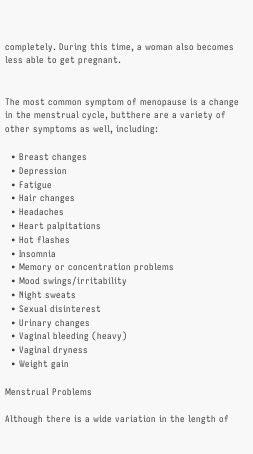completely. During this time, a woman also becomes less able to get pregnant.


The most common symptom of menopause is a change in the menstrual cycle, butthere are a variety of other symptoms as well, including:

  • Breast changes
  • Depression
  • Fatigue
  • Hair changes
  • Headaches
  • Heart palpitations
  • Hot flashes
  • Insomnia
  • Memory or concentration problems
  • Mood swings/irritability
  • Night sweats
  • Sexual disinterest
  • Urinary changes
  • Vaginal bleeding (heavy)
  • Vaginal dryness
  • Weight gain

Menstrual Problems

Although there is a wide variation in the length of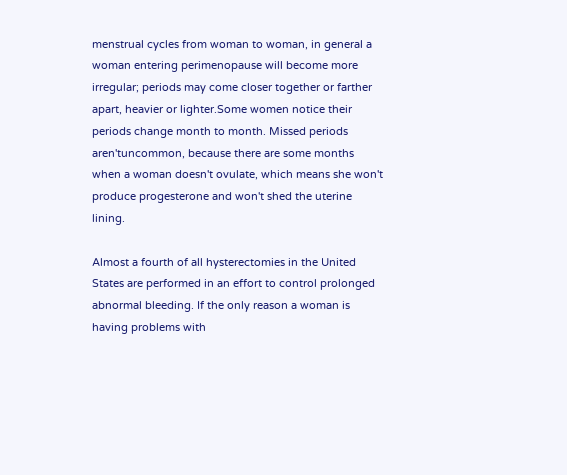menstrual cycles from woman to woman, in general a woman entering perimenopause will become more irregular; periods may come closer together or farther apart, heavier or lighter.Some women notice their periods change month to month. Missed periods aren'tuncommon, because there are some months when a woman doesn't ovulate, which means she won't produce progesterone and won't shed the uterine lining.

Almost a fourth of all hysterectomies in the United States are performed in an effort to control prolonged abnormal bleeding. If the only reason a woman is having problems with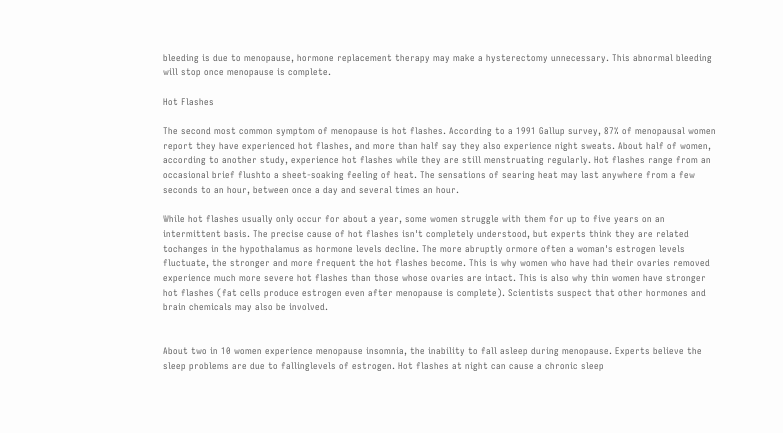bleeding is due to menopause, hormone replacement therapy may make a hysterectomy unnecessary. This abnormal bleeding will stop once menopause is complete.

Hot Flashes

The second most common symptom of menopause is hot flashes. According to a 1991 Gallup survey, 87% of menopausal women report they have experienced hot flashes, and more than half say they also experience night sweats. About half of women, according to another study, experience hot flashes while they are still menstruating regularly. Hot flashes range from an occasional brief flushto a sheet-soaking feeling of heat. The sensations of searing heat may last anywhere from a few seconds to an hour, between once a day and several times an hour.

While hot flashes usually only occur for about a year, some women struggle with them for up to five years on an intermittent basis. The precise cause of hot flashes isn't completely understood, but experts think they are related tochanges in the hypothalamus as hormone levels decline. The more abruptly ormore often a woman's estrogen levels fluctuate, the stronger and more frequent the hot flashes become. This is why women who have had their ovaries removed experience much more severe hot flashes than those whose ovaries are intact. This is also why thin women have stronger hot flashes (fat cells produce estrogen even after menopause is complete). Scientists suspect that other hormones and brain chemicals may also be involved.


About two in 10 women experience menopause insomnia, the inability to fall asleep during menopause. Experts believe the sleep problems are due to fallinglevels of estrogen. Hot flashes at night can cause a chronic sleep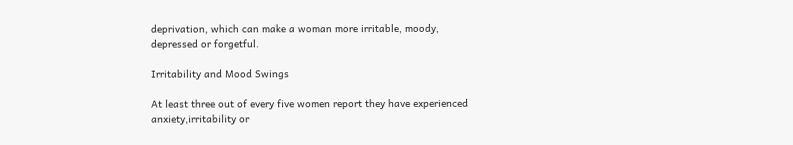deprivation, which can make a woman more irritable, moody, depressed or forgetful.

Irritability and Mood Swings

At least three out of every five women report they have experienced anxiety,irritability or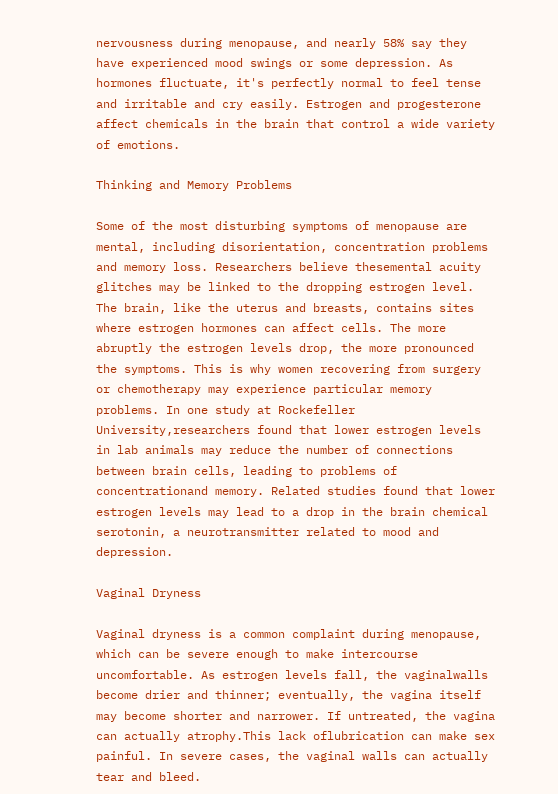nervousness during menopause, and nearly 58% say they have experienced mood swings or some depression. As hormones fluctuate, it's perfectly normal to feel tense and irritable and cry easily. Estrogen and progesterone affect chemicals in the brain that control a wide variety of emotions.

Thinking and Memory Problems

Some of the most disturbing symptoms of menopause are mental, including disorientation, concentration problems and memory loss. Researchers believe thesemental acuity glitches may be linked to the dropping estrogen level. The brain, like the uterus and breasts, contains sites where estrogen hormones can affect cells. The more abruptly the estrogen levels drop, the more pronounced the symptoms. This is why women recovering from surgery or chemotherapy may experience particular memory problems. In one study at Rockefeller University,researchers found that lower estrogen levels in lab animals may reduce the number of connections between brain cells, leading to problems of concentrationand memory. Related studies found that lower estrogen levels may lead to a drop in the brain chemical serotonin, a neurotransmitter related to mood and depression.

Vaginal Dryness

Vaginal dryness is a common complaint during menopause, which can be severe enough to make intercourse uncomfortable. As estrogen levels fall, the vaginalwalls become drier and thinner; eventually, the vagina itself may become shorter and narrower. If untreated, the vagina can actually atrophy.This lack oflubrication can make sex painful. In severe cases, the vaginal walls can actually tear and bleed.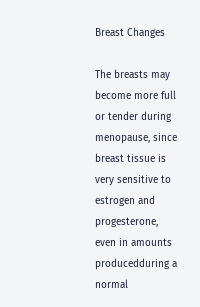Breast Changes

The breasts may become more full or tender during menopause, since breast tissue is very sensitive to estrogen and progesterone, even in amounts producedduring a normal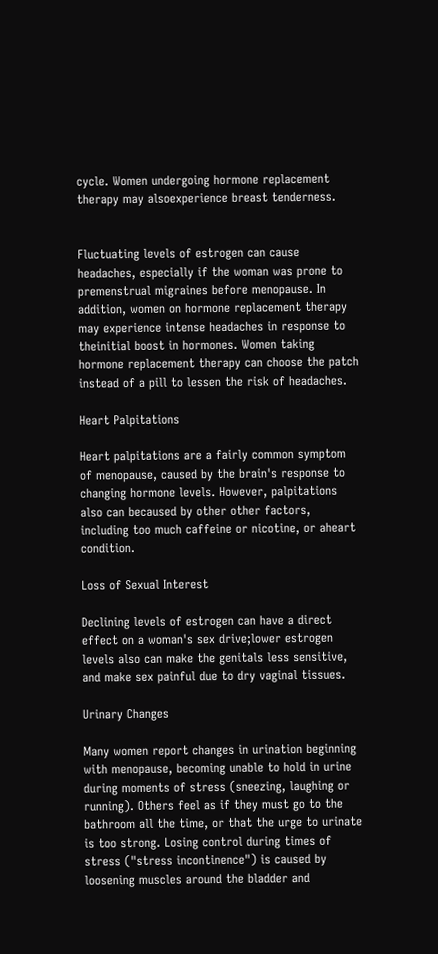cycle. Women undergoing hormone replacement therapy may alsoexperience breast tenderness.


Fluctuating levels of estrogen can cause headaches, especially if the woman was prone to premenstrual migraines before menopause. In addition, women on hormone replacement therapy may experience intense headaches in response to theinitial boost in hormones. Women taking hormone replacement therapy can choose the patch instead of a pill to lessen the risk of headaches.

Heart Palpitations

Heart palpitations are a fairly common symptom of menopause, caused by the brain's response to changing hormone levels. However, palpitations also can becaused by other other factors, including too much caffeine or nicotine, or aheart condition.

Loss of Sexual Interest

Declining levels of estrogen can have a direct effect on a woman's sex drive;lower estrogen levels also can make the genitals less sensitive, and make sex painful due to dry vaginal tissues.

Urinary Changes

Many women report changes in urination beginning with menopause, becoming unable to hold in urine during moments of stress (sneezing, laughing or running). Others feel as if they must go to the bathroom all the time, or that the urge to urinate is too strong. Losing control during times of stress ("stress incontinence") is caused by loosening muscles around the bladder and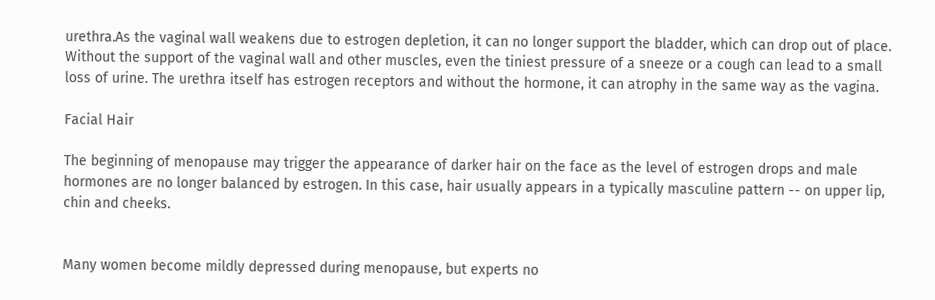urethra.As the vaginal wall weakens due to estrogen depletion, it can no longer support the bladder, which can drop out of place. Without the support of the vaginal wall and other muscles, even the tiniest pressure of a sneeze or a cough can lead to a small loss of urine. The urethra itself has estrogen receptors and without the hormone, it can atrophy in the same way as the vagina.

Facial Hair

The beginning of menopause may trigger the appearance of darker hair on the face as the level of estrogen drops and male hormones are no longer balanced by estrogen. In this case, hair usually appears in a typically masculine pattern -- on upper lip, chin and cheeks.


Many women become mildly depressed during menopause, but experts no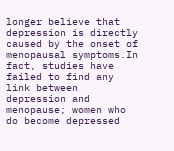longer believe that depression is directly caused by the onset of menopausal symptoms.In fact, studies have failed to find any link between depression and menopause; women who do become depressed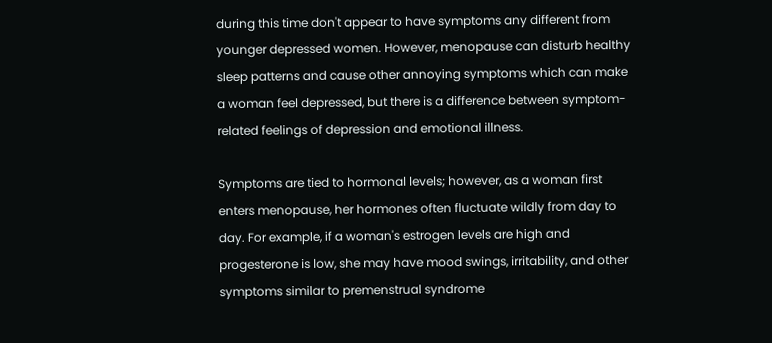during this time don't appear to have symptoms any different from younger depressed women. However, menopause can disturb healthy sleep patterns and cause other annoying symptoms which can make a woman feel depressed, but there is a difference between symptom-related feelings of depression and emotional illness.

Symptoms are tied to hormonal levels; however, as a woman first enters menopause, her hormones often fluctuate wildly from day to day. For example, if a woman's estrogen levels are high and progesterone is low, she may have mood swings, irritability, and other symptoms similar to premenstrual syndrome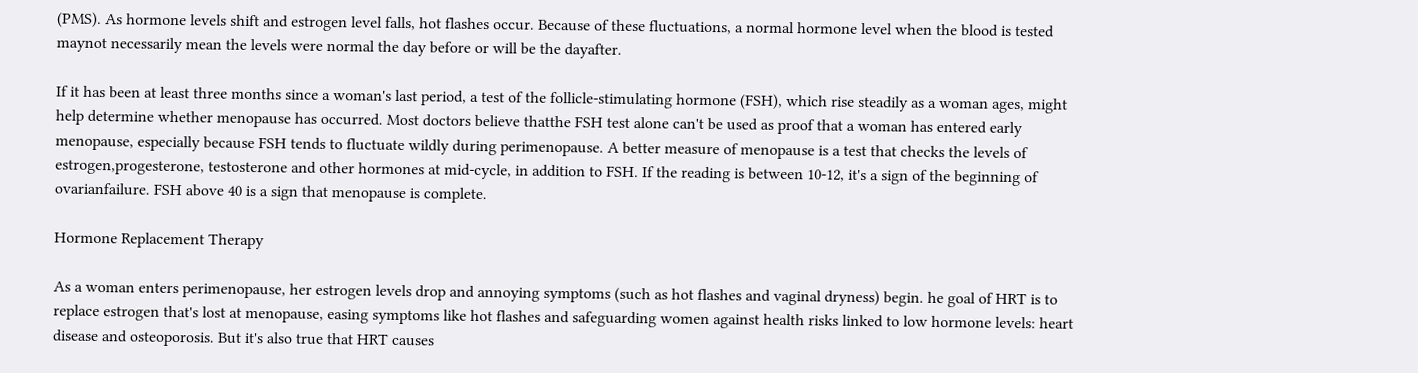(PMS). As hormone levels shift and estrogen level falls, hot flashes occur. Because of these fluctuations, a normal hormone level when the blood is tested maynot necessarily mean the levels were normal the day before or will be the dayafter.

If it has been at least three months since a woman's last period, a test of the follicle-stimulating hormone (FSH), which rise steadily as a woman ages, might help determine whether menopause has occurred. Most doctors believe thatthe FSH test alone can't be used as proof that a woman has entered early menopause, especially because FSH tends to fluctuate wildly during perimenopause. A better measure of menopause is a test that checks the levels of estrogen,progesterone, testosterone and other hormones at mid-cycle, in addition to FSH. If the reading is between 10-12, it's a sign of the beginning of ovarianfailure. FSH above 40 is a sign that menopause is complete.

Hormone Replacement Therapy

As a woman enters perimenopause, her estrogen levels drop and annoying symptoms (such as hot flashes and vaginal dryness) begin. he goal of HRT is to replace estrogen that's lost at menopause, easing symptoms like hot flashes and safeguarding women against health risks linked to low hormone levels: heart disease and osteoporosis. But it's also true that HRT causes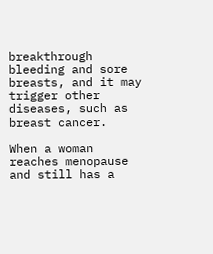breakthrough bleeding and sore breasts, and it may trigger other diseases, such as breast cancer.

When a woman reaches menopause and still has a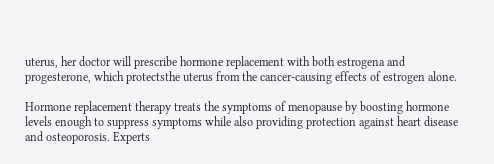uterus, her doctor will prescribe hormone replacement with both estrogena and progesterone, which protectsthe uterus from the cancer-causing effects of estrogen alone.

Hormone replacement therapy treats the symptoms of menopause by boosting hormone levels enough to suppress symptoms while also providing protection against heart disease and osteoporosis. Experts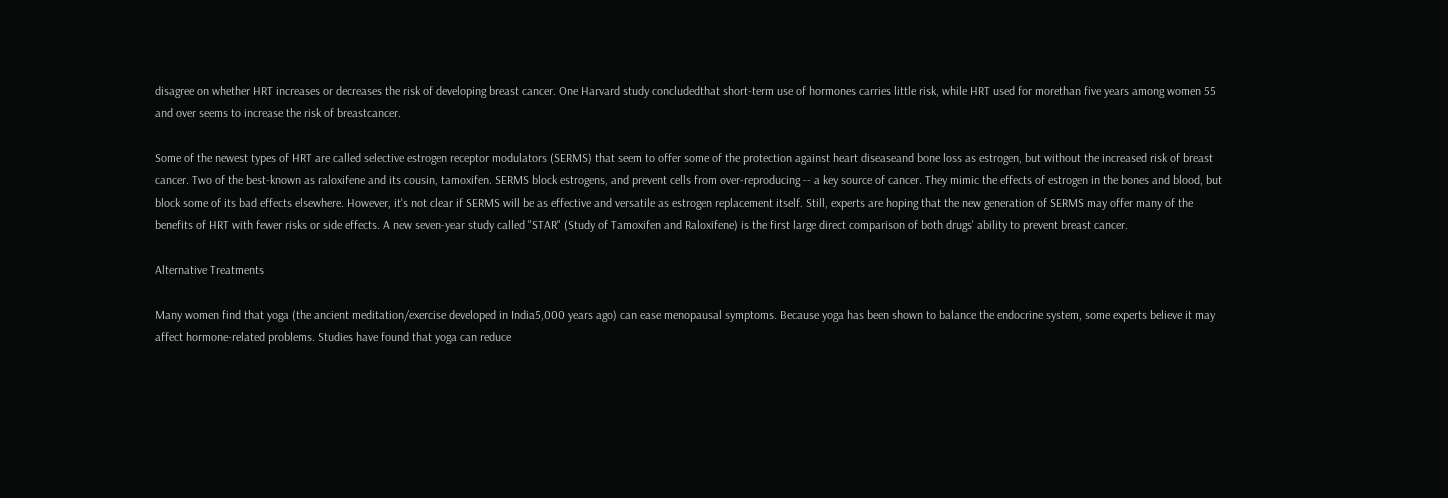disagree on whether HRT increases or decreases the risk of developing breast cancer. One Harvard study concludedthat short-term use of hormones carries little risk, while HRT used for morethan five years among women 55 and over seems to increase the risk of breastcancer.

Some of the newest types of HRT are called selective estrogen receptor modulators (SERMS) that seem to offer some of the protection against heart diseaseand bone loss as estrogen, but without the increased risk of breast cancer. Two of the best-known as raloxifene and its cousin, tamoxifen. SERMS block estrogens, and prevent cells from over-reproducing -- a key source of cancer. They mimic the effects of estrogen in the bones and blood, but block some of its bad effects elsewhere. However, it's not clear if SERMS will be as effective and versatile as estrogen replacement itself. Still, experts are hoping that the new generation of SERMS may offer many of the benefits of HRT with fewer risks or side effects. A new seven-year study called "STAR" (Study of Tamoxifen and Raloxifene) is the first large direct comparison of both drugs' ability to prevent breast cancer.

Alternative Treatments

Many women find that yoga (the ancient meditation/exercise developed in India5,000 years ago) can ease menopausal symptoms. Because yoga has been shown to balance the endocrine system, some experts believe it may affect hormone-related problems. Studies have found that yoga can reduce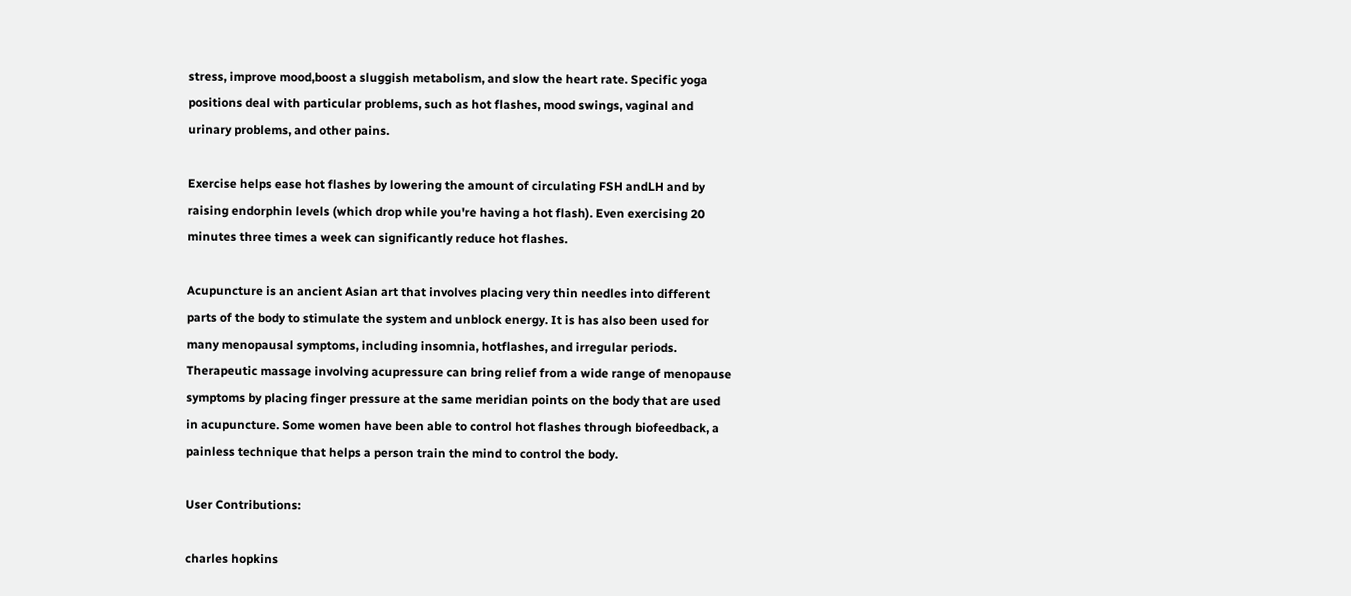stress, improve mood,boost a sluggish metabolism, and slow the heart rate. Specific yoga positions deal with particular problems, such as hot flashes, mood swings, vaginal and urinary problems, and other pains.

Exercise helps ease hot flashes by lowering the amount of circulating FSH andLH and by raising endorphin levels (which drop while you're having a hot flash). Even exercising 20 minutes three times a week can significantly reduce hot flashes.

Acupuncture is an ancient Asian art that involves placing very thin needles into different parts of the body to stimulate the system and unblock energy. It is has also been used for many menopausal symptoms, including insomnia, hotflashes, and irregular periods. Therapeutic massage involving acupressure can bring relief from a wide range of menopause symptoms by placing finger pressure at the same meridian points on the body that are used in acupuncture. Some women have been able to control hot flashes through biofeedback, a painless technique that helps a person train the mind to control the body.

User Contributions:

charles hopkins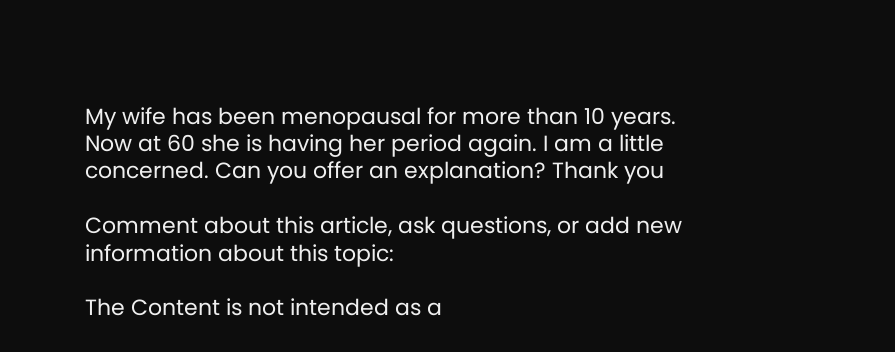My wife has been menopausal for more than 10 years. Now at 60 she is having her period again. I am a little concerned. Can you offer an explanation? Thank you

Comment about this article, ask questions, or add new information about this topic:

The Content is not intended as a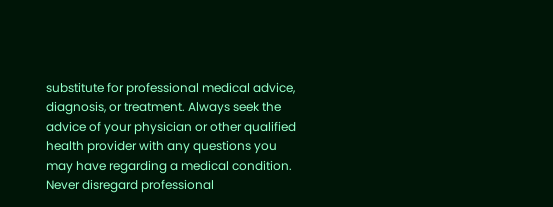substitute for professional medical advice, diagnosis, or treatment. Always seek the advice of your physician or other qualified health provider with any questions you may have regarding a medical condition. Never disregard professional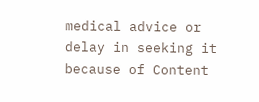medical advice or delay in seeking it because of Content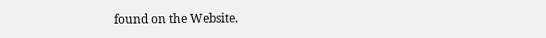found on the Website.